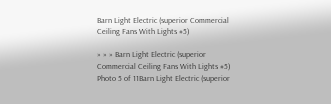Barn Light Electric (superior Commercial Ceiling Fans With Lights #5)

» » » Barn Light Electric (superior Commercial Ceiling Fans With Lights #5)
Photo 5 of 11Barn Light Electric (superior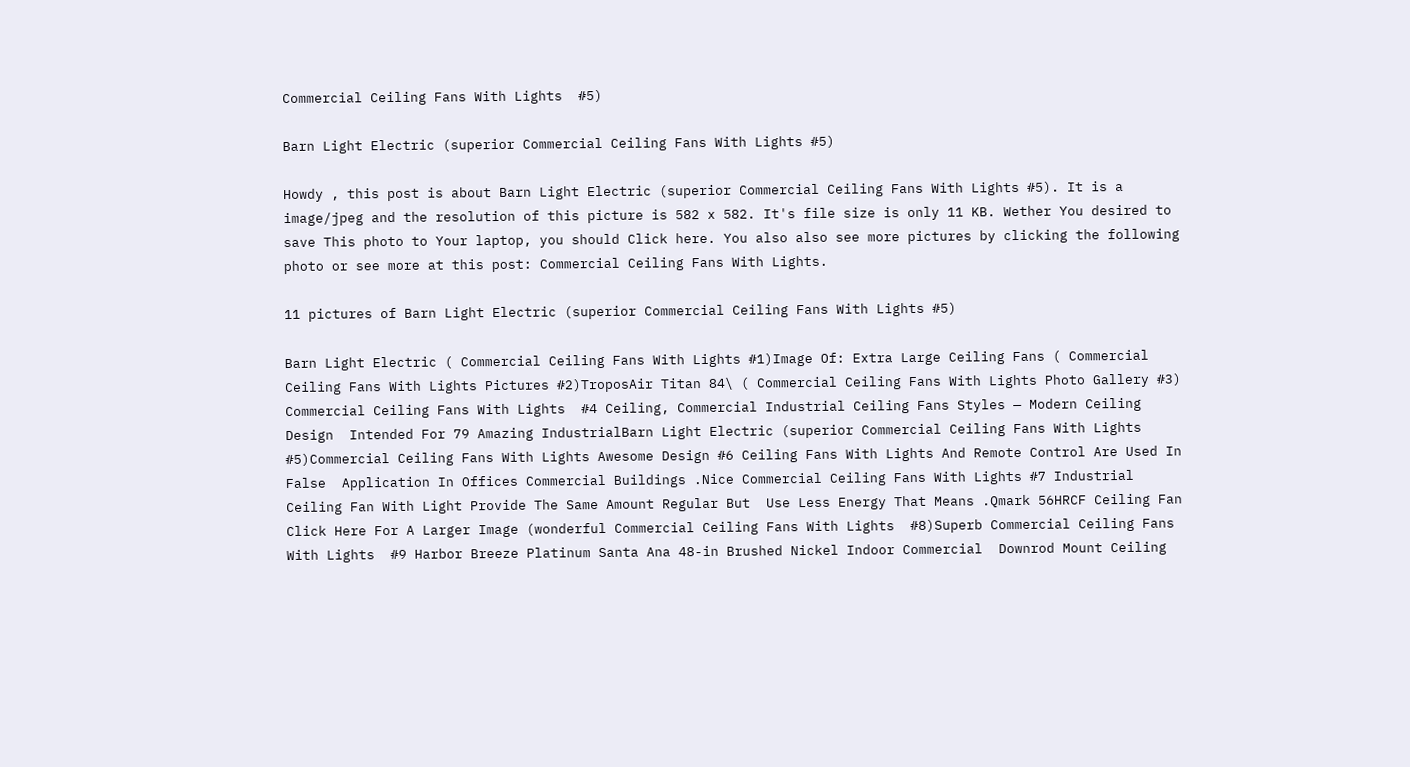Commercial Ceiling Fans With Lights  #5)

Barn Light Electric (superior Commercial Ceiling Fans With Lights #5)

Howdy , this post is about Barn Light Electric (superior Commercial Ceiling Fans With Lights #5). It is a image/jpeg and the resolution of this picture is 582 x 582. It's file size is only 11 KB. Wether You desired to save This photo to Your laptop, you should Click here. You also also see more pictures by clicking the following photo or see more at this post: Commercial Ceiling Fans With Lights.

11 pictures of Barn Light Electric (superior Commercial Ceiling Fans With Lights #5)

Barn Light Electric ( Commercial Ceiling Fans With Lights #1)Image Of: Extra Large Ceiling Fans ( Commercial Ceiling Fans With Lights Pictures #2)TroposAir Titan 84\ ( Commercial Ceiling Fans With Lights Photo Gallery #3) Commercial Ceiling Fans With Lights  #4 Ceiling, Commercial Industrial Ceiling Fans Styles — Modern Ceiling Design  Intended For 79 Amazing IndustrialBarn Light Electric (superior Commercial Ceiling Fans With Lights  #5)Commercial Ceiling Fans With Lights Awesome Design #6 Ceiling Fans With Lights And Remote Control Are Used In False  Application In Offices Commercial Buildings .Nice Commercial Ceiling Fans With Lights #7 Industrial Ceiling Fan With Light Provide The Same Amount Regular But  Use Less Energy That Means .Qmark 56HRCF Ceiling Fan Click Here For A Larger Image (wonderful Commercial Ceiling Fans With Lights  #8)Superb Commercial Ceiling Fans With Lights  #9 Harbor Breeze Platinum Santa Ana 48-in Brushed Nickel Indoor Commercial  Downrod Mount Ceiling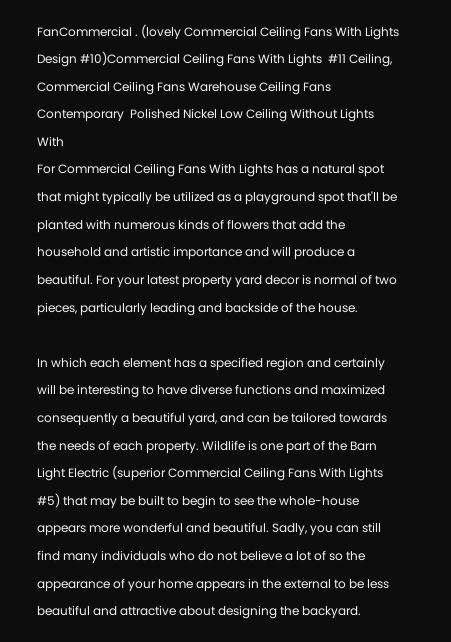FanCommercial . (lovely Commercial Ceiling Fans With Lights Design #10)Commercial Ceiling Fans With Lights  #11 Ceiling, Commercial Ceiling Fans Warehouse Ceiling Fans Contemporary  Polished Nickel Low Ceiling Without Lights With
For Commercial Ceiling Fans With Lights has a natural spot that might typically be utilized as a playground spot that'll be planted with numerous kinds of flowers that add the household and artistic importance and will produce a beautiful. For your latest property yard decor is normal of two pieces, particularly leading and backside of the house.

In which each element has a specified region and certainly will be interesting to have diverse functions and maximized consequently a beautiful yard, and can be tailored towards the needs of each property. Wildlife is one part of the Barn Light Electric (superior Commercial Ceiling Fans With Lights #5) that may be built to begin to see the whole-house appears more wonderful and beautiful. Sadly, you can still find many individuals who do not believe a lot of so the appearance of your home appears in the external to be less beautiful and attractive about designing the backyard.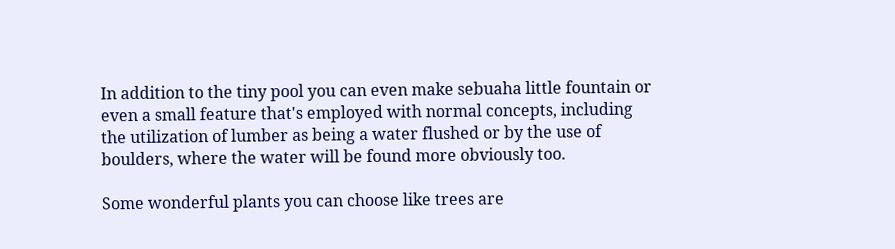In addition to the tiny pool you can even make sebuaha little fountain or even a small feature that's employed with normal concepts, including the utilization of lumber as being a water flushed or by the use of boulders, where the water will be found more obviously too.

Some wonderful plants you can choose like trees are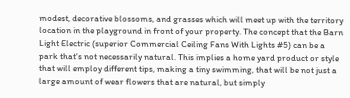modest, decorative blossoms, and grasses which will meet up with the territory location in the playground in front of your property. The concept that the Barn Light Electric (superior Commercial Ceiling Fans With Lights #5) can be a park that's not necessarily natural. This implies a home yard product or style that will employ different tips, making a tiny swimming, that will be not just a large amount of wear flowers that are natural, but simply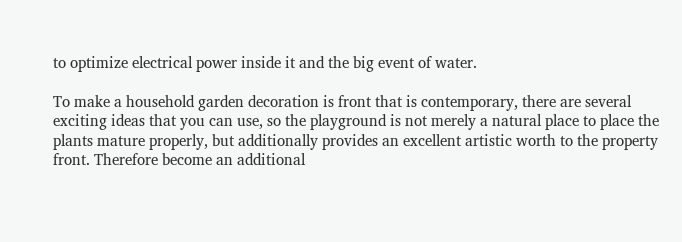to optimize electrical power inside it and the big event of water.

To make a household garden decoration is front that is contemporary, there are several exciting ideas that you can use, so the playground is not merely a natural place to place the plants mature properly, but additionally provides an excellent artistic worth to the property front. Therefore become an additional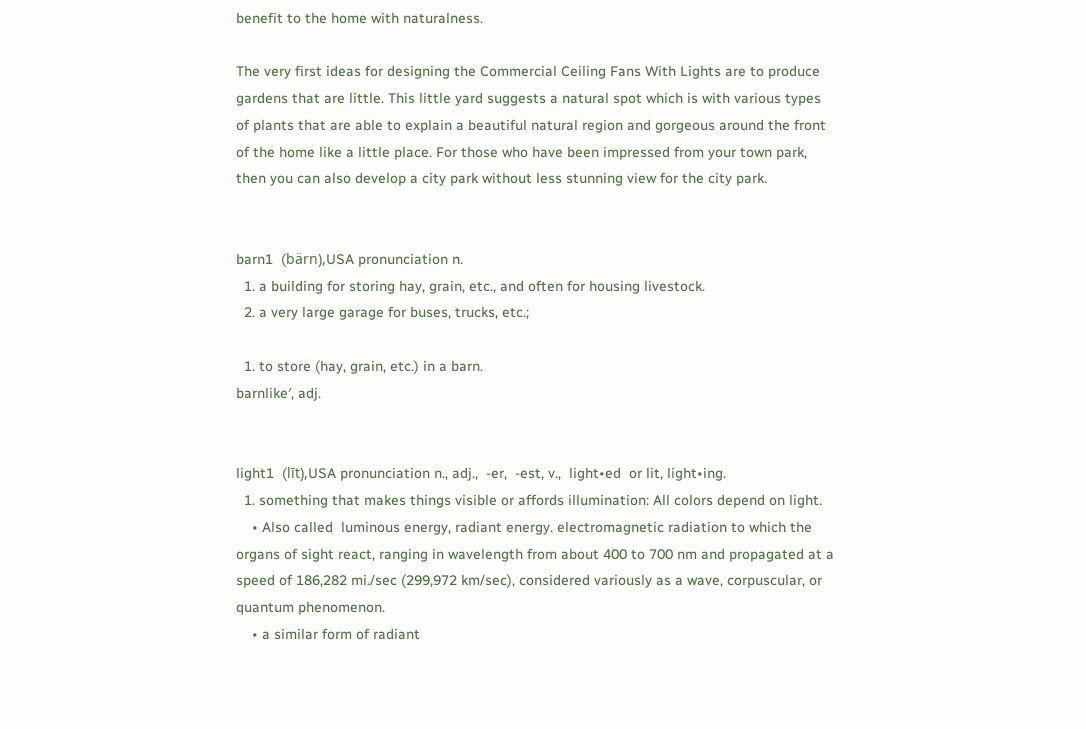benefit to the home with naturalness.

The very first ideas for designing the Commercial Ceiling Fans With Lights are to produce gardens that are little. This little yard suggests a natural spot which is with various types of plants that are able to explain a beautiful natural region and gorgeous around the front of the home like a little place. For those who have been impressed from your town park, then you can also develop a city park without less stunning view for the city park.


barn1  (bärn),USA pronunciation n.
  1. a building for storing hay, grain, etc., and often for housing livestock.
  2. a very large garage for buses, trucks, etc.;

  1. to store (hay, grain, etc.) in a barn.
barnlike′, adj.


light1  (līt),USA pronunciation n., adj.,  -er,  -est, v.,  light•ed  or lit, light•ing.
  1. something that makes things visible or affords illumination: All colors depend on light.
    • Also called  luminous energy, radiant energy. electromagnetic radiation to which the organs of sight react, ranging in wavelength from about 400 to 700 nm and propagated at a speed of 186,282 mi./sec (299,972 km/sec), considered variously as a wave, corpuscular, or quantum phenomenon.
    • a similar form of radiant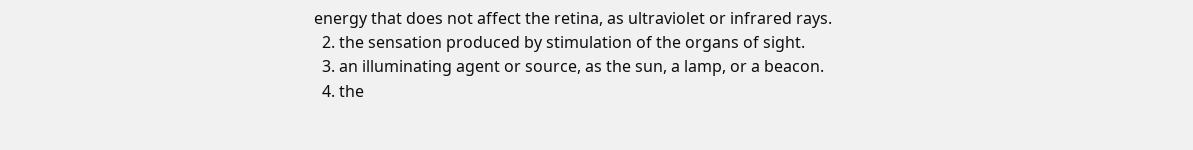energy that does not affect the retina, as ultraviolet or infrared rays.
  2. the sensation produced by stimulation of the organs of sight.
  3. an illuminating agent or source, as the sun, a lamp, or a beacon.
  4. the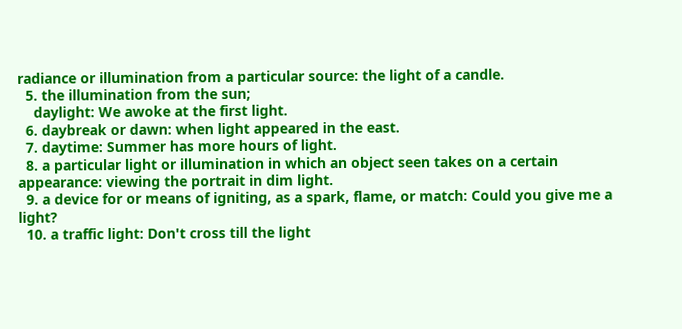radiance or illumination from a particular source: the light of a candle.
  5. the illumination from the sun;
    daylight: We awoke at the first light.
  6. daybreak or dawn: when light appeared in the east.
  7. daytime: Summer has more hours of light.
  8. a particular light or illumination in which an object seen takes on a certain appearance: viewing the portrait in dim light.
  9. a device for or means of igniting, as a spark, flame, or match: Could you give me a light?
  10. a traffic light: Don't cross till the light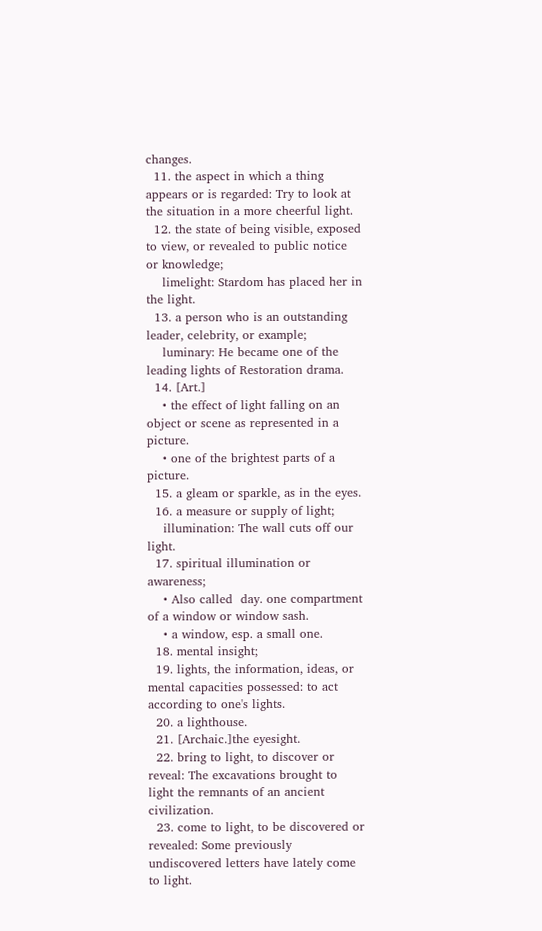changes.
  11. the aspect in which a thing appears or is regarded: Try to look at the situation in a more cheerful light.
  12. the state of being visible, exposed to view, or revealed to public notice or knowledge;
    limelight: Stardom has placed her in the light.
  13. a person who is an outstanding leader, celebrity, or example;
    luminary: He became one of the leading lights of Restoration drama.
  14. [Art.]
    • the effect of light falling on an object or scene as represented in a picture.
    • one of the brightest parts of a picture.
  15. a gleam or sparkle, as in the eyes.
  16. a measure or supply of light;
    illumination: The wall cuts off our light.
  17. spiritual illumination or awareness;
    • Also called  day. one compartment of a window or window sash.
    • a window, esp. a small one.
  18. mental insight;
  19. lights, the information, ideas, or mental capacities possessed: to act according to one's lights.
  20. a lighthouse.
  21. [Archaic.]the eyesight.
  22. bring to light, to discover or reveal: The excavations brought to light the remnants of an ancient civilization.
  23. come to light, to be discovered or revealed: Some previously undiscovered letters have lately come to light.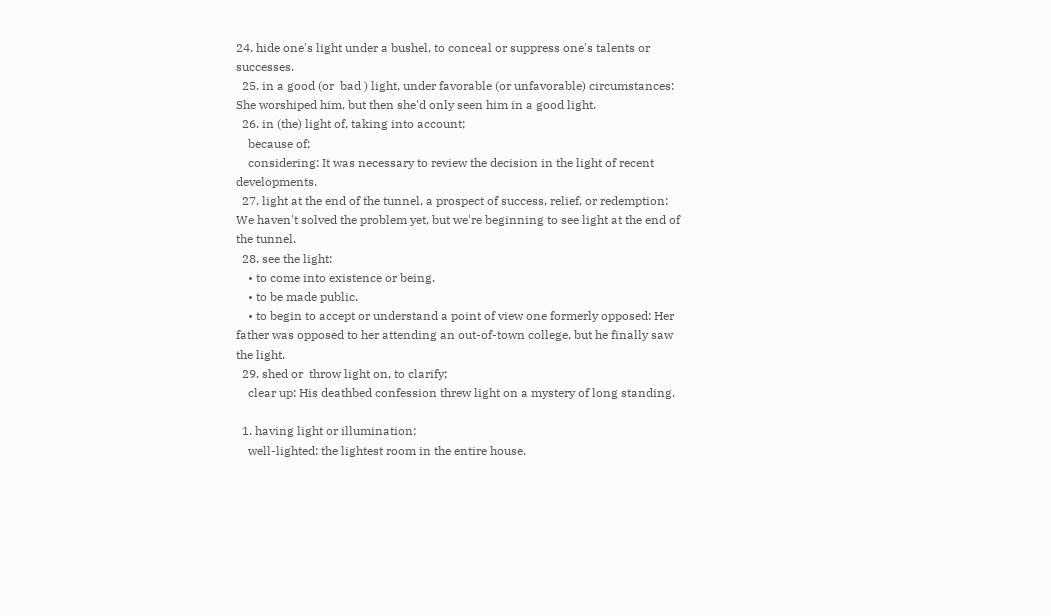24. hide one's light under a bushel, to conceal or suppress one's talents or successes.
  25. in a good (or  bad ) light, under favorable (or unfavorable) circumstances: She worshiped him, but then she'd only seen him in a good light.
  26. in (the) light of, taking into account;
    because of;
    considering: It was necessary to review the decision in the light of recent developments.
  27. light at the end of the tunnel, a prospect of success, relief, or redemption: We haven't solved the problem yet, but we're beginning to see light at the end of the tunnel.
  28. see the light:
    • to come into existence or being.
    • to be made public.
    • to begin to accept or understand a point of view one formerly opposed: Her father was opposed to her attending an out-of-town college, but he finally saw the light.
  29. shed or  throw light on, to clarify;
    clear up: His deathbed confession threw light on a mystery of long standing.

  1. having light or illumination;
    well-lighted: the lightest room in the entire house.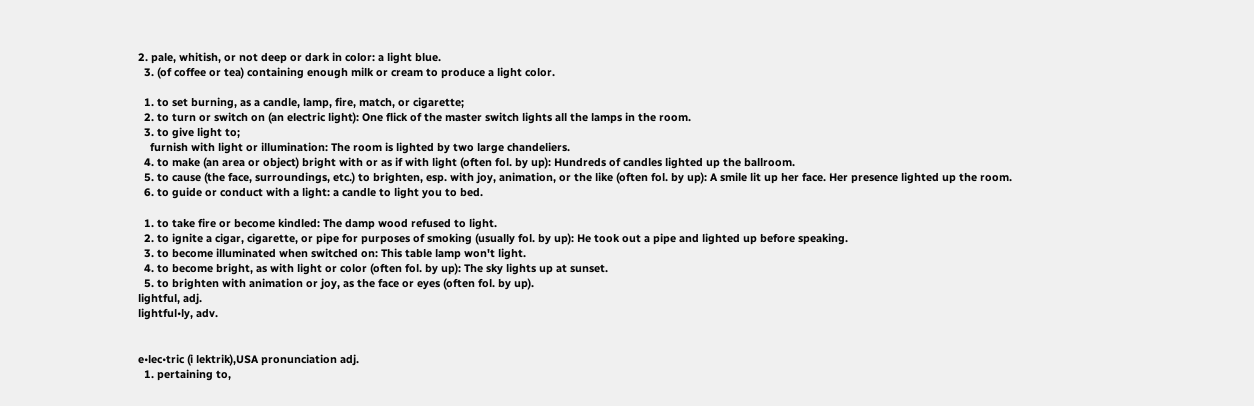2. pale, whitish, or not deep or dark in color: a light blue.
  3. (of coffee or tea) containing enough milk or cream to produce a light color.

  1. to set burning, as a candle, lamp, fire, match, or cigarette;
  2. to turn or switch on (an electric light): One flick of the master switch lights all the lamps in the room.
  3. to give light to;
    furnish with light or illumination: The room is lighted by two large chandeliers.
  4. to make (an area or object) bright with or as if with light (often fol. by up): Hundreds of candles lighted up the ballroom.
  5. to cause (the face, surroundings, etc.) to brighten, esp. with joy, animation, or the like (often fol. by up): A smile lit up her face. Her presence lighted up the room.
  6. to guide or conduct with a light: a candle to light you to bed.

  1. to take fire or become kindled: The damp wood refused to light.
  2. to ignite a cigar, cigarette, or pipe for purposes of smoking (usually fol. by up): He took out a pipe and lighted up before speaking.
  3. to become illuminated when switched on: This table lamp won't light.
  4. to become bright, as with light or color (often fol. by up): The sky lights up at sunset.
  5. to brighten with animation or joy, as the face or eyes (often fol. by up).
lightful, adj.
lightful•ly, adv.


e•lec•tric (i lektrik),USA pronunciation adj.
  1. pertaining to,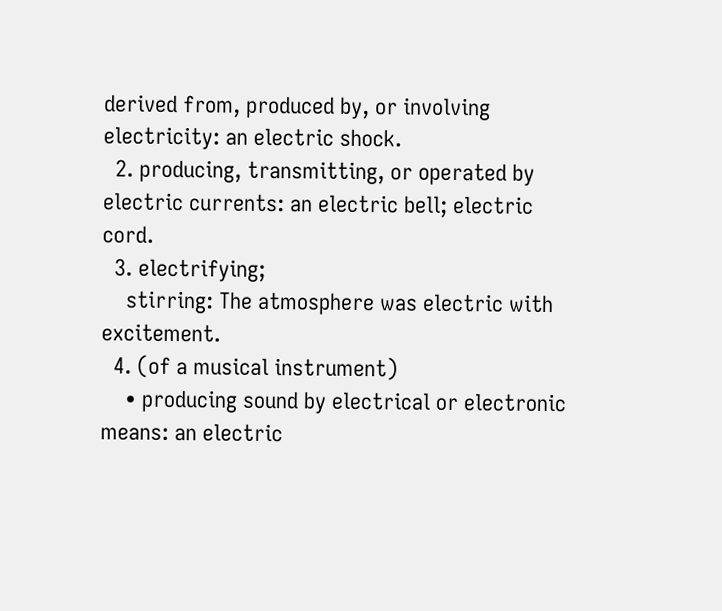derived from, produced by, or involving electricity: an electric shock.
  2. producing, transmitting, or operated by electric currents: an electric bell; electric cord.
  3. electrifying;
    stirring: The atmosphere was electric with excitement.
  4. (of a musical instrument)
    • producing sound by electrical or electronic means: an electric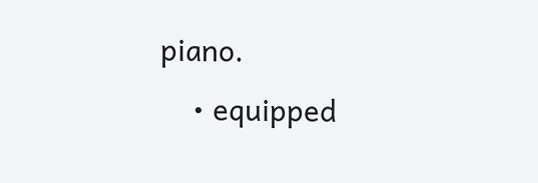piano.
    • equipped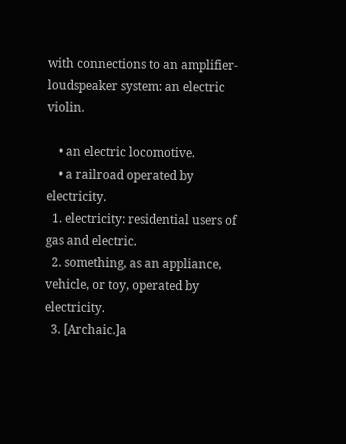with connections to an amplifier-loudspeaker system: an electric violin.

    • an electric locomotive.
    • a railroad operated by electricity.
  1. electricity: residential users of gas and electric.
  2. something, as an appliance, vehicle, or toy, operated by electricity.
  3. [Archaic.]a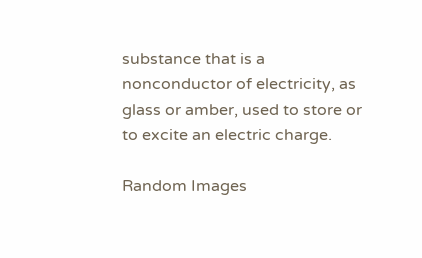substance that is a nonconductor of electricity, as glass or amber, used to store or to excite an electric charge.

Random Images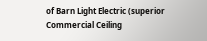of Barn Light Electric (superior Commercial Ceiling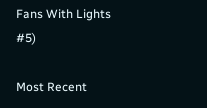Fans With Lights #5)

Most Recent